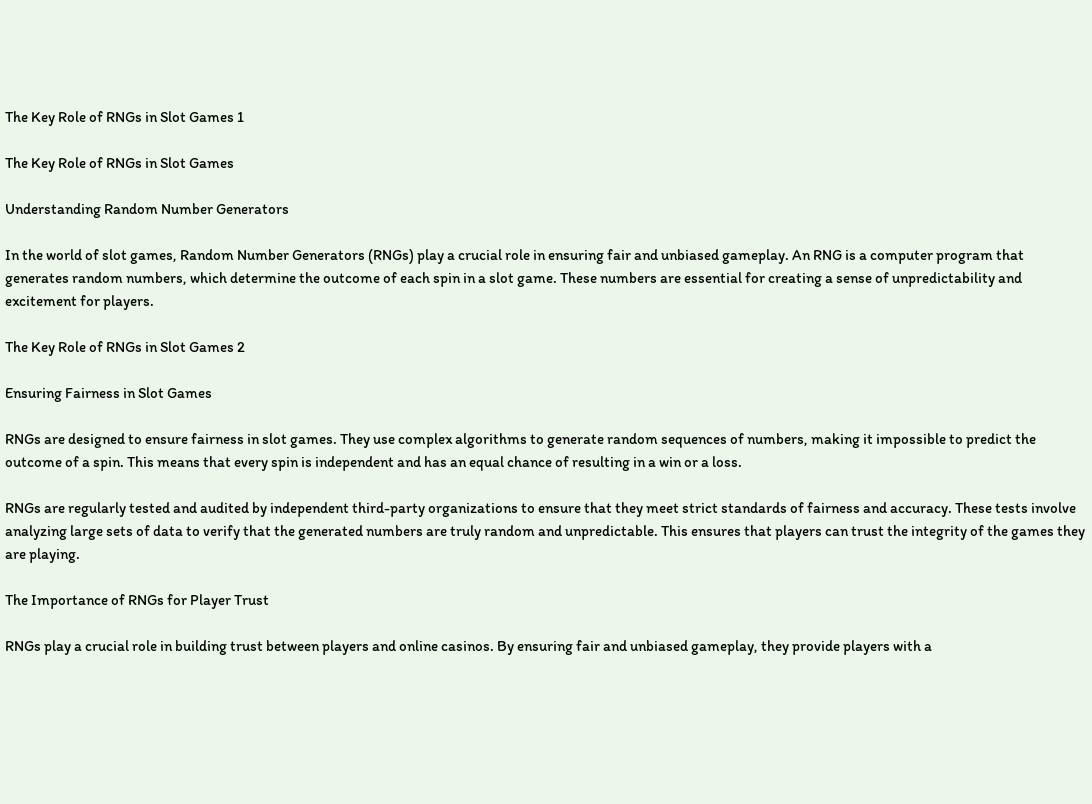The Key Role of RNGs in Slot Games 1

The Key Role of RNGs in Slot Games

Understanding Random Number Generators

In the world of slot games, Random Number Generators (RNGs) play a crucial role in ensuring fair and unbiased gameplay. An RNG is a computer program that generates random numbers, which determine the outcome of each spin in a slot game. These numbers are essential for creating a sense of unpredictability and excitement for players.

The Key Role of RNGs in Slot Games 2

Ensuring Fairness in Slot Games

RNGs are designed to ensure fairness in slot games. They use complex algorithms to generate random sequences of numbers, making it impossible to predict the outcome of a spin. This means that every spin is independent and has an equal chance of resulting in a win or a loss.

RNGs are regularly tested and audited by independent third-party organizations to ensure that they meet strict standards of fairness and accuracy. These tests involve analyzing large sets of data to verify that the generated numbers are truly random and unpredictable. This ensures that players can trust the integrity of the games they are playing.

The Importance of RNGs for Player Trust

RNGs play a crucial role in building trust between players and online casinos. By ensuring fair and unbiased gameplay, they provide players with a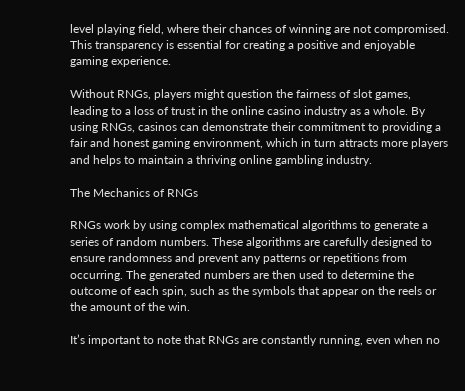level playing field, where their chances of winning are not compromised. This transparency is essential for creating a positive and enjoyable gaming experience.

Without RNGs, players might question the fairness of slot games, leading to a loss of trust in the online casino industry as a whole. By using RNGs, casinos can demonstrate their commitment to providing a fair and honest gaming environment, which in turn attracts more players and helps to maintain a thriving online gambling industry.

The Mechanics of RNGs

RNGs work by using complex mathematical algorithms to generate a series of random numbers. These algorithms are carefully designed to ensure randomness and prevent any patterns or repetitions from occurring. The generated numbers are then used to determine the outcome of each spin, such as the symbols that appear on the reels or the amount of the win.

It’s important to note that RNGs are constantly running, even when no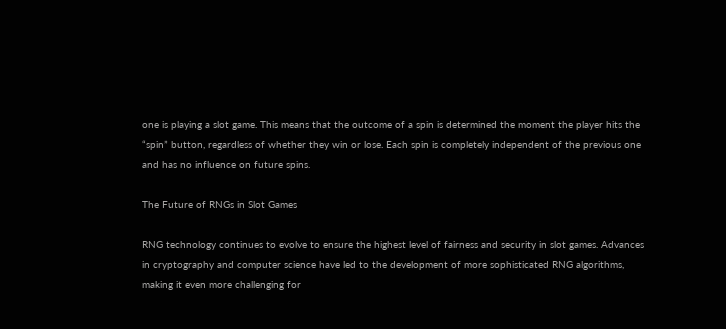one is playing a slot game. This means that the outcome of a spin is determined the moment the player hits the “spin” button, regardless of whether they win or lose. Each spin is completely independent of the previous one and has no influence on future spins.

The Future of RNGs in Slot Games

RNG technology continues to evolve to ensure the highest level of fairness and security in slot games. Advances in cryptography and computer science have led to the development of more sophisticated RNG algorithms, making it even more challenging for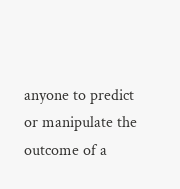anyone to predict or manipulate the outcome of a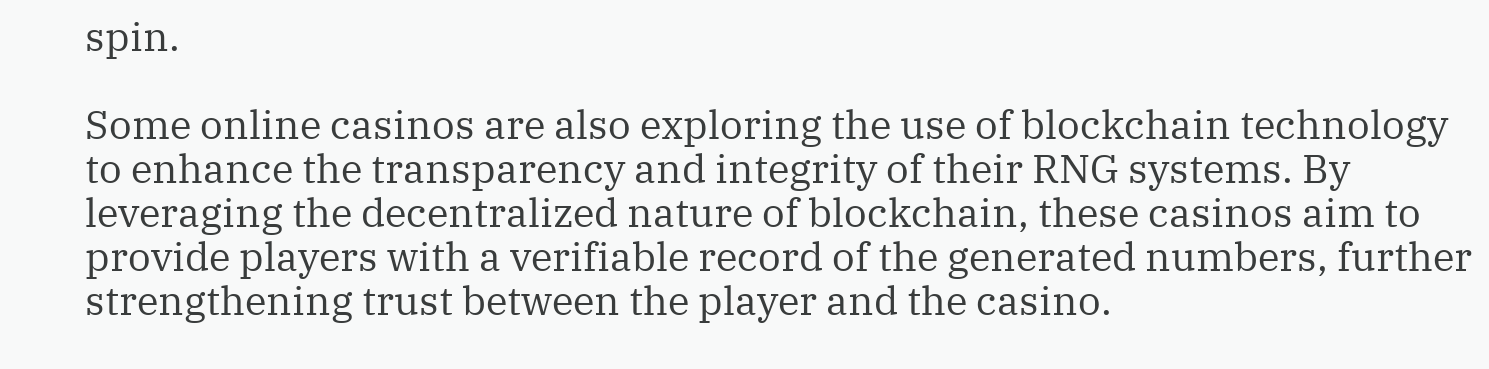spin.

Some online casinos are also exploring the use of blockchain technology to enhance the transparency and integrity of their RNG systems. By leveraging the decentralized nature of blockchain, these casinos aim to provide players with a verifiable record of the generated numbers, further strengthening trust between the player and the casino.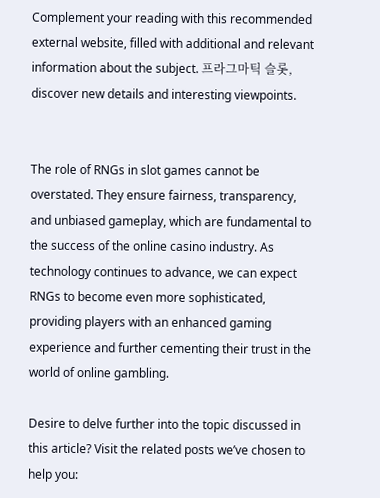Complement your reading with this recommended external website, filled with additional and relevant information about the subject. 프라그마틱 슬롯, discover new details and interesting viewpoints.


The role of RNGs in slot games cannot be overstated. They ensure fairness, transparency, and unbiased gameplay, which are fundamental to the success of the online casino industry. As technology continues to advance, we can expect RNGs to become even more sophisticated, providing players with an enhanced gaming experience and further cementing their trust in the world of online gambling.

Desire to delve further into the topic discussed in this article? Visit the related posts we’ve chosen to help you: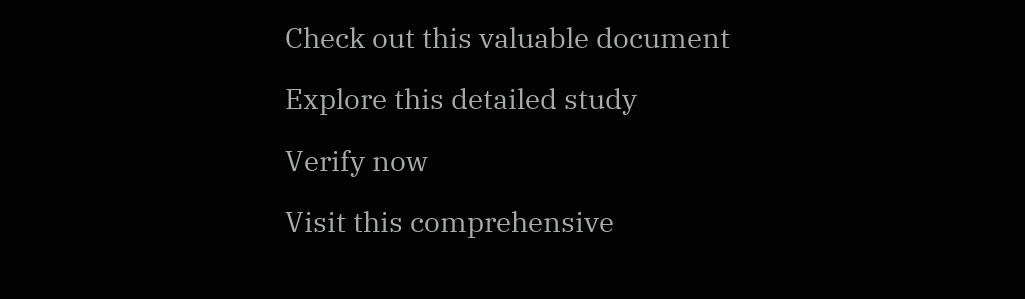Check out this valuable document

Explore this detailed study

Verify now

Visit this comprehensive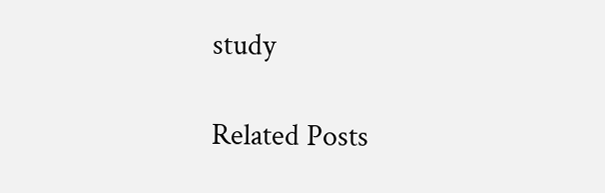study

Related Posts